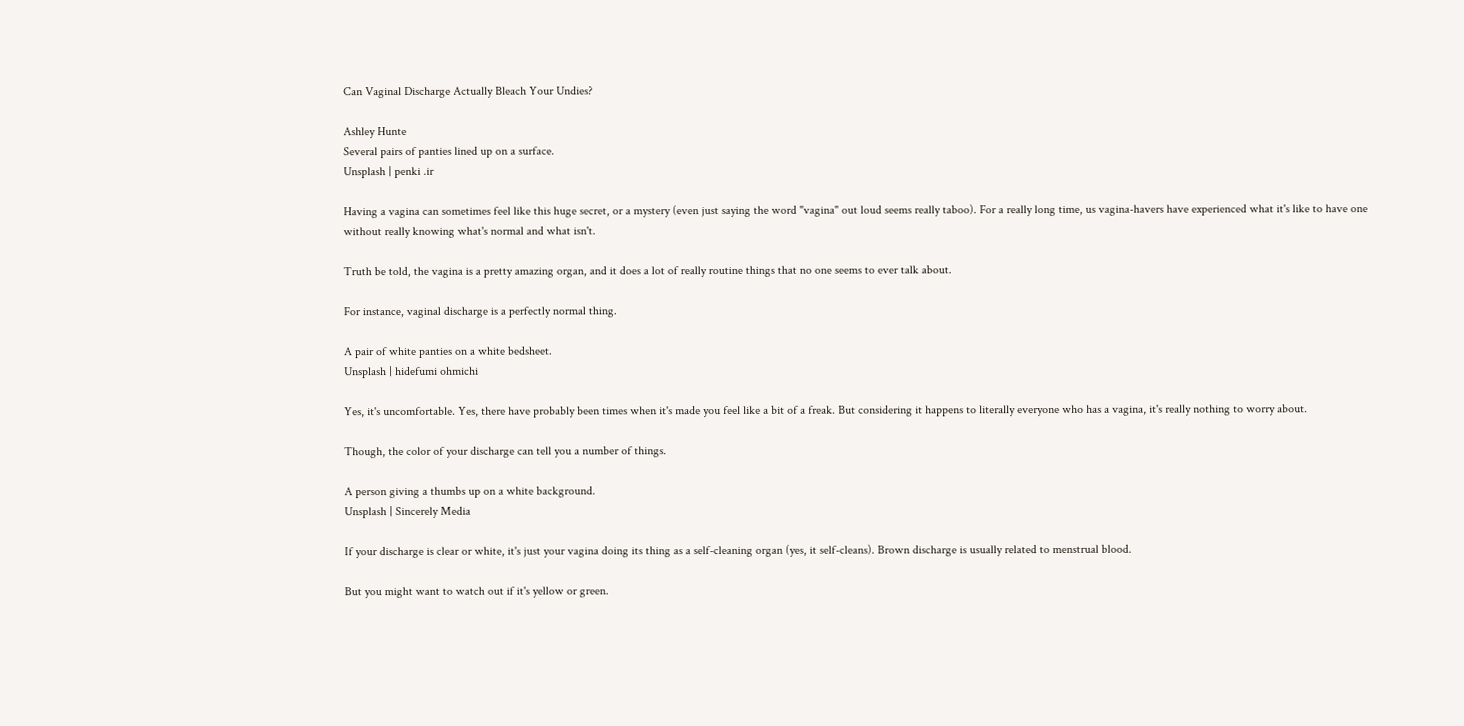Can Vaginal Discharge Actually Bleach Your Undies?

Ashley Hunte
Several pairs of panties lined up on a surface.
Unsplash | penki .ir

Having a vagina can sometimes feel like this huge secret, or a mystery (even just saying the word "vagina" out loud seems really taboo). For a really long time, us vagina-havers have experienced what it's like to have one without really knowing what's normal and what isn't.

Truth be told, the vagina is a pretty amazing organ, and it does a lot of really routine things that no one seems to ever talk about.

For instance, vaginal discharge is a perfectly normal thing.

A pair of white panties on a white bedsheet.
Unsplash | hidefumi ohmichi

Yes, it's uncomfortable. Yes, there have probably been times when it's made you feel like a bit of a freak. But considering it happens to literally everyone who has a vagina, it's really nothing to worry about.

Though, the color of your discharge can tell you a number of things.

A person giving a thumbs up on a white background.
Unsplash | Sincerely Media

If your discharge is clear or white, it's just your vagina doing its thing as a self-cleaning organ (yes, it self-cleans). Brown discharge is usually related to menstrual blood.

But you might want to watch out if it's yellow or green.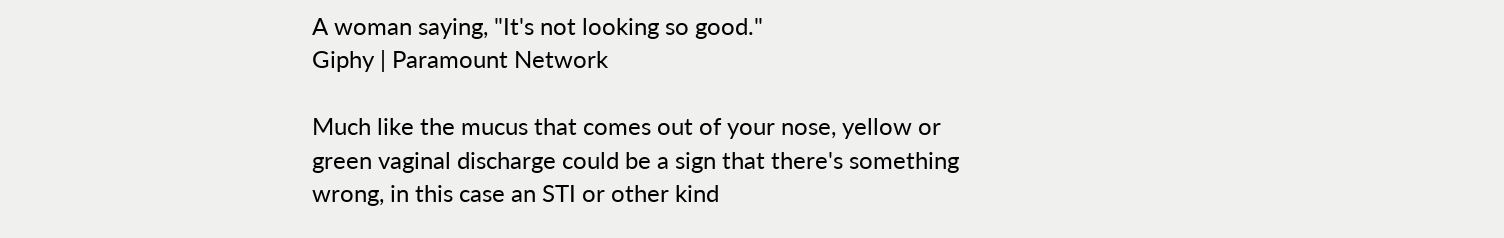A woman saying, "It's not looking so good."
Giphy | Paramount Network

Much like the mucus that comes out of your nose, yellow or green vaginal discharge could be a sign that there's something wrong, in this case an STI or other kind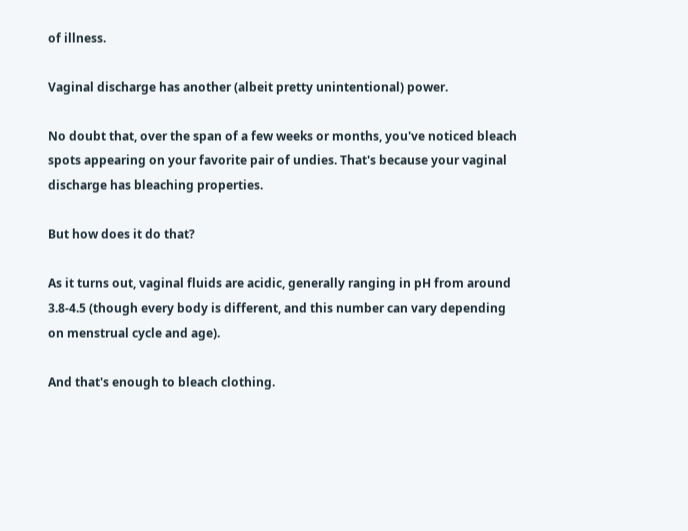of illness.

Vaginal discharge has another (albeit pretty unintentional) power.

No doubt that, over the span of a few weeks or months, you've noticed bleach spots appearing on your favorite pair of undies. That's because your vaginal discharge has bleaching properties.

But how does it do that?

As it turns out, vaginal fluids are acidic, generally ranging in pH from around 3.8-4.5 (though every body is different, and this number can vary depending on menstrual cycle and age).

And that's enough to bleach clothing.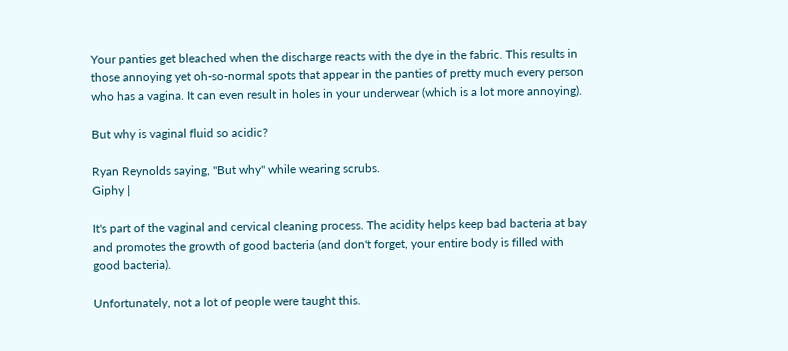Your panties get bleached when the discharge reacts with the dye in the fabric. This results in those annoying yet oh-so-normal spots that appear in the panties of pretty much every person who has a vagina. It can even result in holes in your underwear (which is a lot more annoying).

But why is vaginal fluid so acidic?

Ryan Reynolds saying, "But why" while wearing scrubs.
Giphy |

It's part of the vaginal and cervical cleaning process. The acidity helps keep bad bacteria at bay and promotes the growth of good bacteria (and don't forget, your entire body is filled with good bacteria).

Unfortunately, not a lot of people were taught this.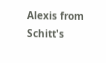Alexis from Schitt's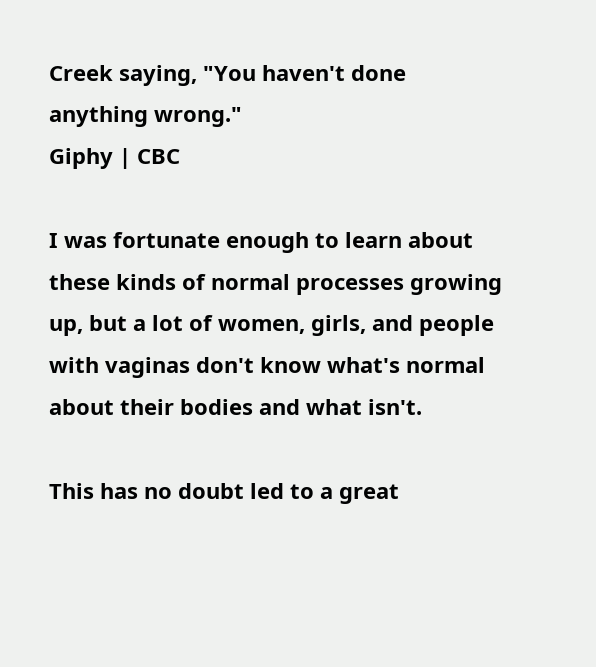Creek saying, "You haven't done anything wrong."
Giphy | CBC

I was fortunate enough to learn about these kinds of normal processes growing up, but a lot of women, girls, and people with vaginas don't know what's normal about their bodies and what isn't.

This has no doubt led to a great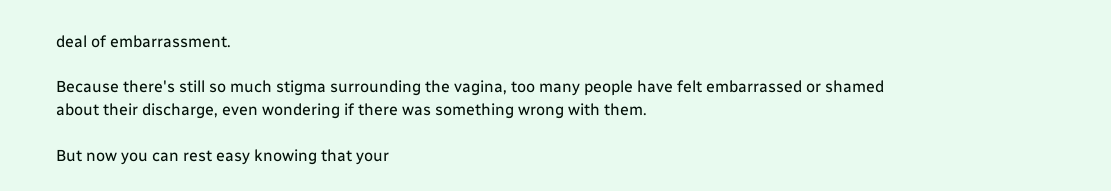deal of embarrassment.

Because there's still so much stigma surrounding the vagina, too many people have felt embarrassed or shamed about their discharge, even wondering if there was something wrong with them.

But now you can rest easy knowing that your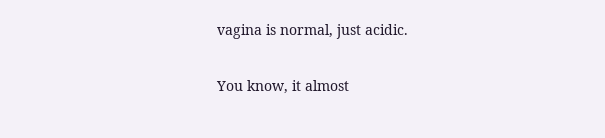vagina is normal, just acidic.

You know, it almost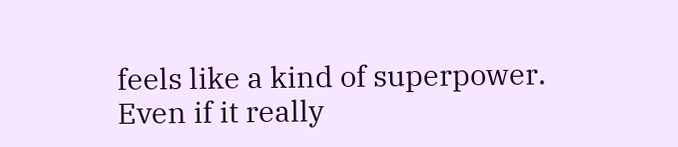feels like a kind of superpower. Even if it really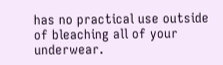has no practical use outside of bleaching all of your underwear.